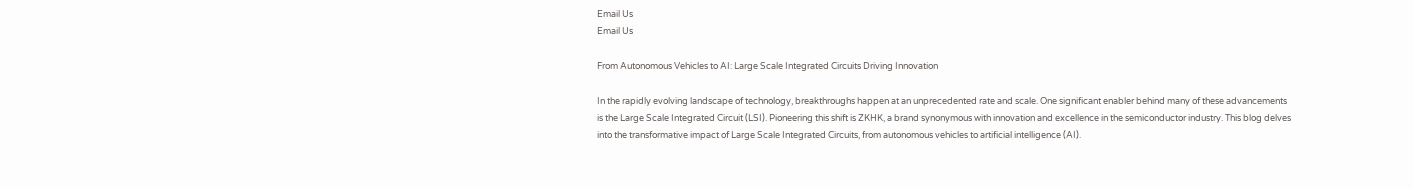Email Us
Email Us

From Autonomous Vehicles to AI: Large Scale Integrated Circuits Driving Innovation

In the rapidly evolving landscape of technology, breakthroughs happen at an unprecedented rate and scale. One significant enabler behind many of these advancements is the Large Scale Integrated Circuit (LSI). Pioneering this shift is ZKHK, a brand synonymous with innovation and excellence in the semiconductor industry. This blog delves into the transformative impact of Large Scale Integrated Circuits, from autonomous vehicles to artificial intelligence (AI).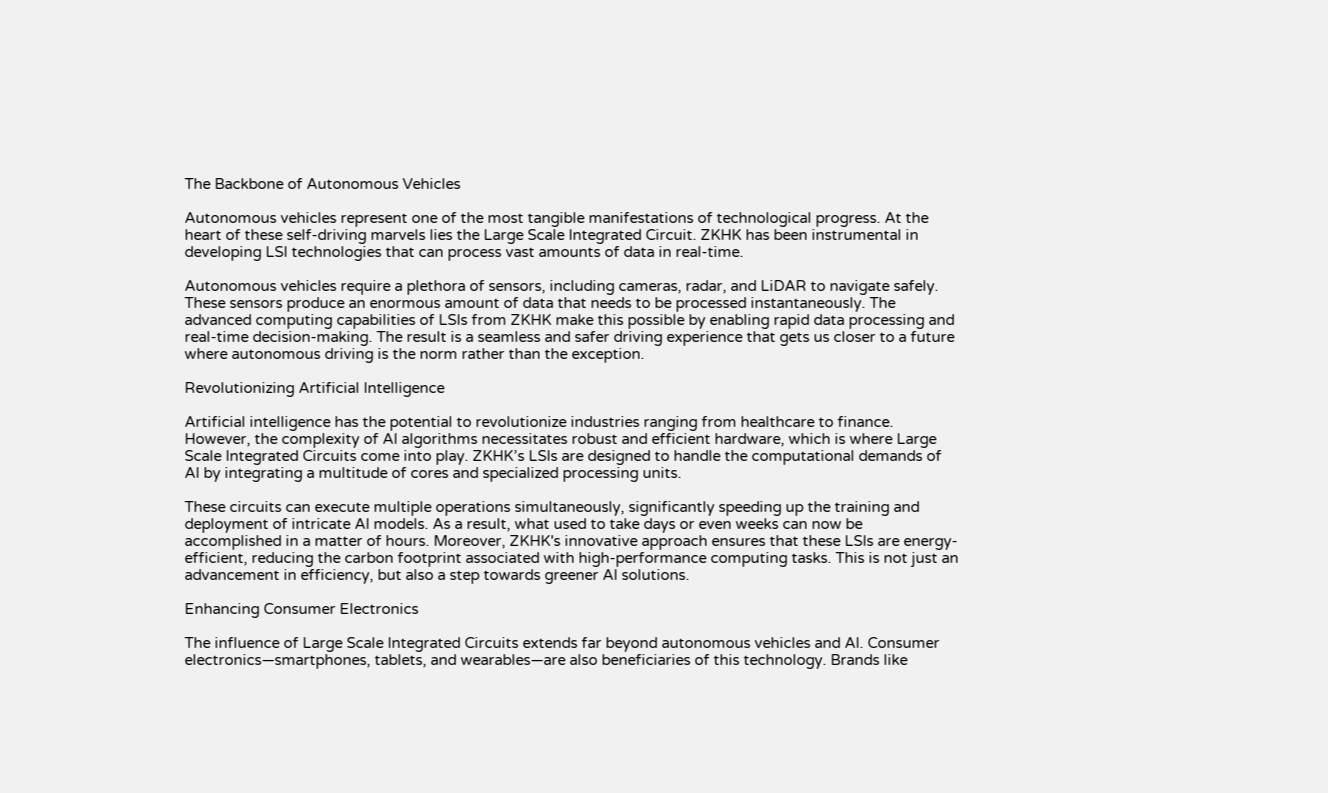The Backbone of Autonomous Vehicles

Autonomous vehicles represent one of the most tangible manifestations of technological progress. At the heart of these self-driving marvels lies the Large Scale Integrated Circuit. ZKHK has been instrumental in developing LSI technologies that can process vast amounts of data in real-time.

Autonomous vehicles require a plethora of sensors, including cameras, radar, and LiDAR to navigate safely. These sensors produce an enormous amount of data that needs to be processed instantaneously. The advanced computing capabilities of LSIs from ZKHK make this possible by enabling rapid data processing and real-time decision-making. The result is a seamless and safer driving experience that gets us closer to a future where autonomous driving is the norm rather than the exception.

Revolutionizing Artificial Intelligence

Artificial intelligence has the potential to revolutionize industries ranging from healthcare to finance. However, the complexity of AI algorithms necessitates robust and efficient hardware, which is where Large Scale Integrated Circuits come into play. ZKHK’s LSIs are designed to handle the computational demands of AI by integrating a multitude of cores and specialized processing units.

These circuits can execute multiple operations simultaneously, significantly speeding up the training and deployment of intricate AI models. As a result, what used to take days or even weeks can now be accomplished in a matter of hours. Moreover, ZKHK's innovative approach ensures that these LSIs are energy-efficient, reducing the carbon footprint associated with high-performance computing tasks. This is not just an advancement in efficiency, but also a step towards greener AI solutions.

Enhancing Consumer Electronics

The influence of Large Scale Integrated Circuits extends far beyond autonomous vehicles and AI. Consumer electronics—smartphones, tablets, and wearables—are also beneficiaries of this technology. Brands like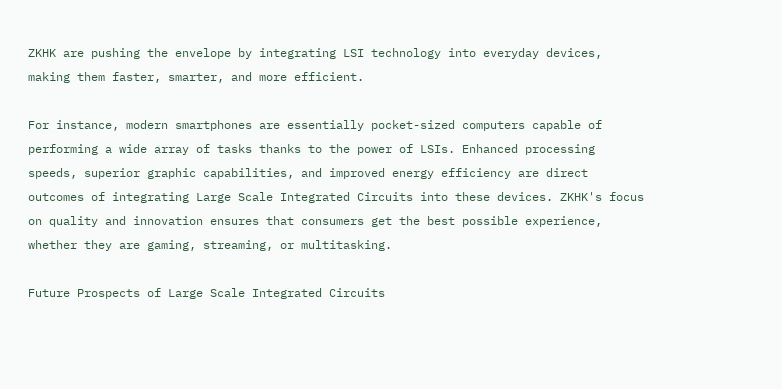ZKHK are pushing the envelope by integrating LSI technology into everyday devices, making them faster, smarter, and more efficient.

For instance, modern smartphones are essentially pocket-sized computers capable of performing a wide array of tasks thanks to the power of LSIs. Enhanced processing speeds, superior graphic capabilities, and improved energy efficiency are direct outcomes of integrating Large Scale Integrated Circuits into these devices. ZKHK's focus on quality and innovation ensures that consumers get the best possible experience, whether they are gaming, streaming, or multitasking.

Future Prospects of Large Scale Integrated Circuits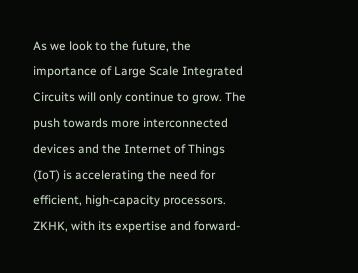As we look to the future, the importance of Large Scale Integrated Circuits will only continue to grow. The push towards more interconnected devices and the Internet of Things (IoT) is accelerating the need for efficient, high-capacity processors. ZKHK, with its expertise and forward-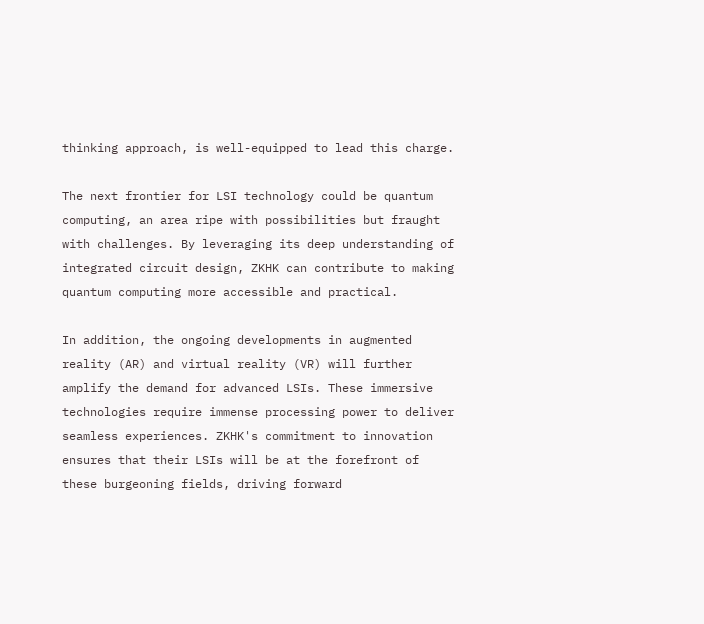thinking approach, is well-equipped to lead this charge.

The next frontier for LSI technology could be quantum computing, an area ripe with possibilities but fraught with challenges. By leveraging its deep understanding of integrated circuit design, ZKHK can contribute to making quantum computing more accessible and practical.

In addition, the ongoing developments in augmented reality (AR) and virtual reality (VR) will further amplify the demand for advanced LSIs. These immersive technologies require immense processing power to deliver seamless experiences. ZKHK's commitment to innovation ensures that their LSIs will be at the forefront of these burgeoning fields, driving forward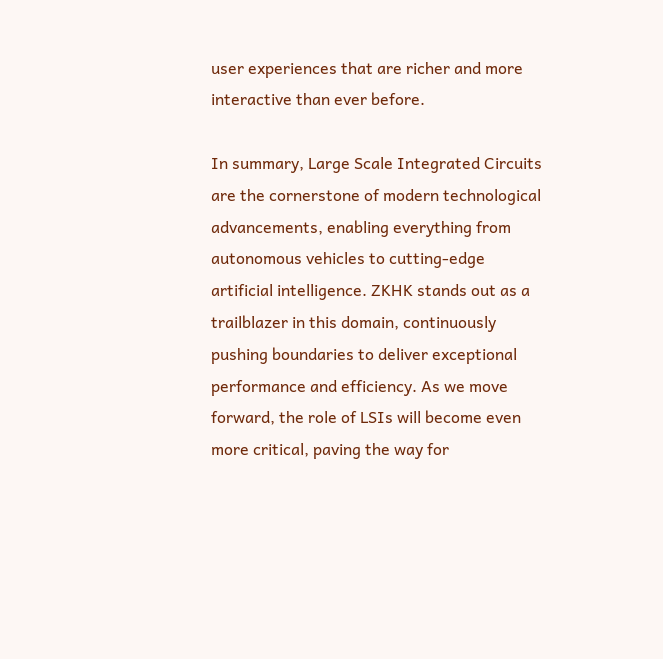user experiences that are richer and more interactive than ever before.

In summary, Large Scale Integrated Circuits are the cornerstone of modern technological advancements, enabling everything from autonomous vehicles to cutting-edge artificial intelligence. ZKHK stands out as a trailblazer in this domain, continuously pushing boundaries to deliver exceptional performance and efficiency. As we move forward, the role of LSIs will become even more critical, paving the way for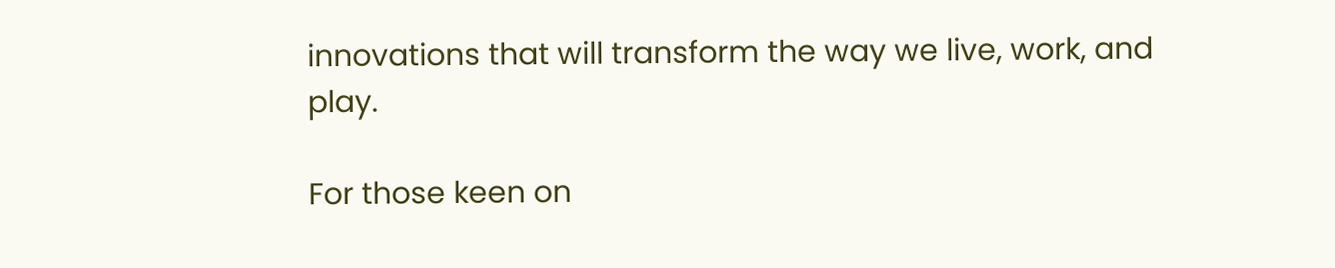innovations that will transform the way we live, work, and play.

For those keen on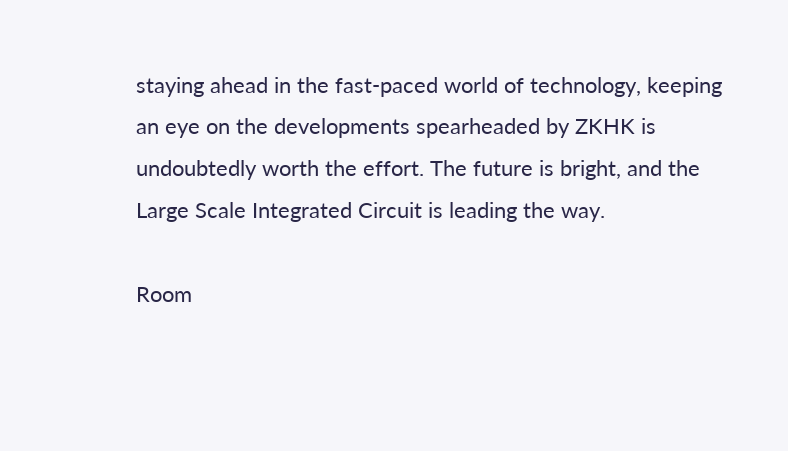staying ahead in the fast-paced world of technology, keeping an eye on the developments spearheaded by ZKHK is undoubtedly worth the effort. The future is bright, and the Large Scale Integrated Circuit is leading the way.

Room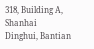318, Building A, Shanhai Dinghui, Bantian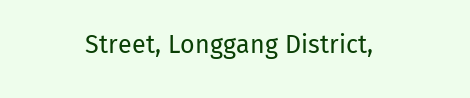Street, Longgang District,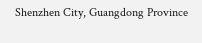Shenzhen City, Guangdong Province